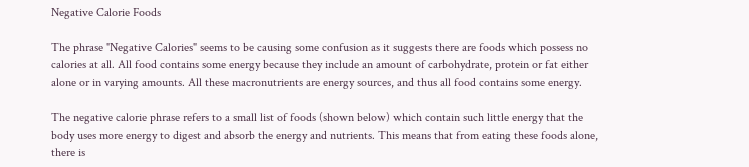Negative Calorie Foods

The phrase "Negative Calories" seems to be causing some confusion as it suggests there are foods which possess no calories at all. All food contains some energy because they include an amount of carbohydrate, protein or fat either alone or in varying amounts. All these macronutrients are energy sources, and thus all food contains some energy.

The negative calorie phrase refers to a small list of foods (shown below) which contain such little energy that the body uses more energy to digest and absorb the energy and nutrients. This means that from eating these foods alone, there is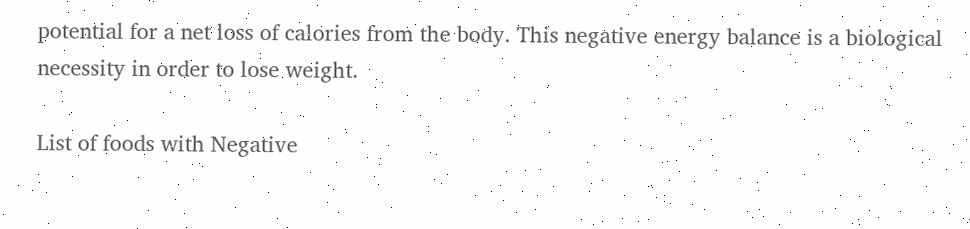potential for a net loss of calories from the body. This negative energy balance is a biological necessity in order to lose weight.

List of foods with Negative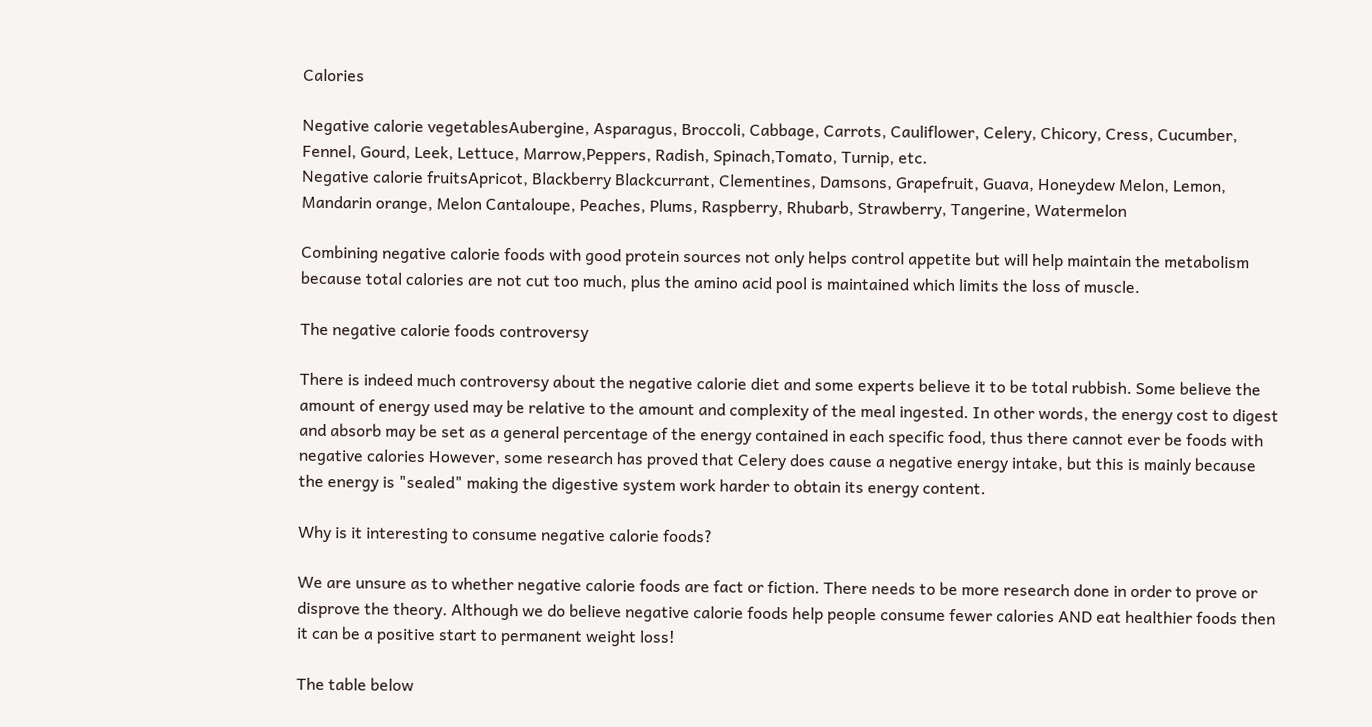Calories

Negative calorie vegetablesAubergine, Asparagus, Broccoli, Cabbage, Carrots, Cauliflower, Celery, Chicory, Cress, Cucumber, Fennel, Gourd, Leek, Lettuce, Marrow,Peppers, Radish, Spinach,Tomato, Turnip, etc.
Negative calorie fruitsApricot, Blackberry Blackcurrant, Clementines, Damsons, Grapefruit, Guava, Honeydew Melon, Lemon, Mandarin orange, Melon Cantaloupe, Peaches, Plums, Raspberry, Rhubarb, Strawberry, Tangerine, Watermelon

Combining negative calorie foods with good protein sources not only helps control appetite but will help maintain the metabolism because total calories are not cut too much, plus the amino acid pool is maintained which limits the loss of muscle.

The negative calorie foods controversy

There is indeed much controversy about the negative calorie diet and some experts believe it to be total rubbish. Some believe the amount of energy used may be relative to the amount and complexity of the meal ingested. In other words, the energy cost to digest and absorb may be set as a general percentage of the energy contained in each specific food, thus there cannot ever be foods with negative calories However, some research has proved that Celery does cause a negative energy intake, but this is mainly because the energy is "sealed" making the digestive system work harder to obtain its energy content.

Why is it interesting to consume negative calorie foods?

We are unsure as to whether negative calorie foods are fact or fiction. There needs to be more research done in order to prove or disprove the theory. Although we do believe negative calorie foods help people consume fewer calories AND eat healthier foods then it can be a positive start to permanent weight loss!

The table below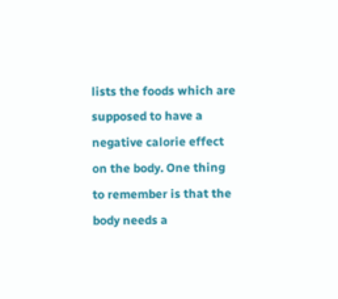lists the foods which are supposed to have a negative calorie effect on the body. One thing to remember is that the body needs a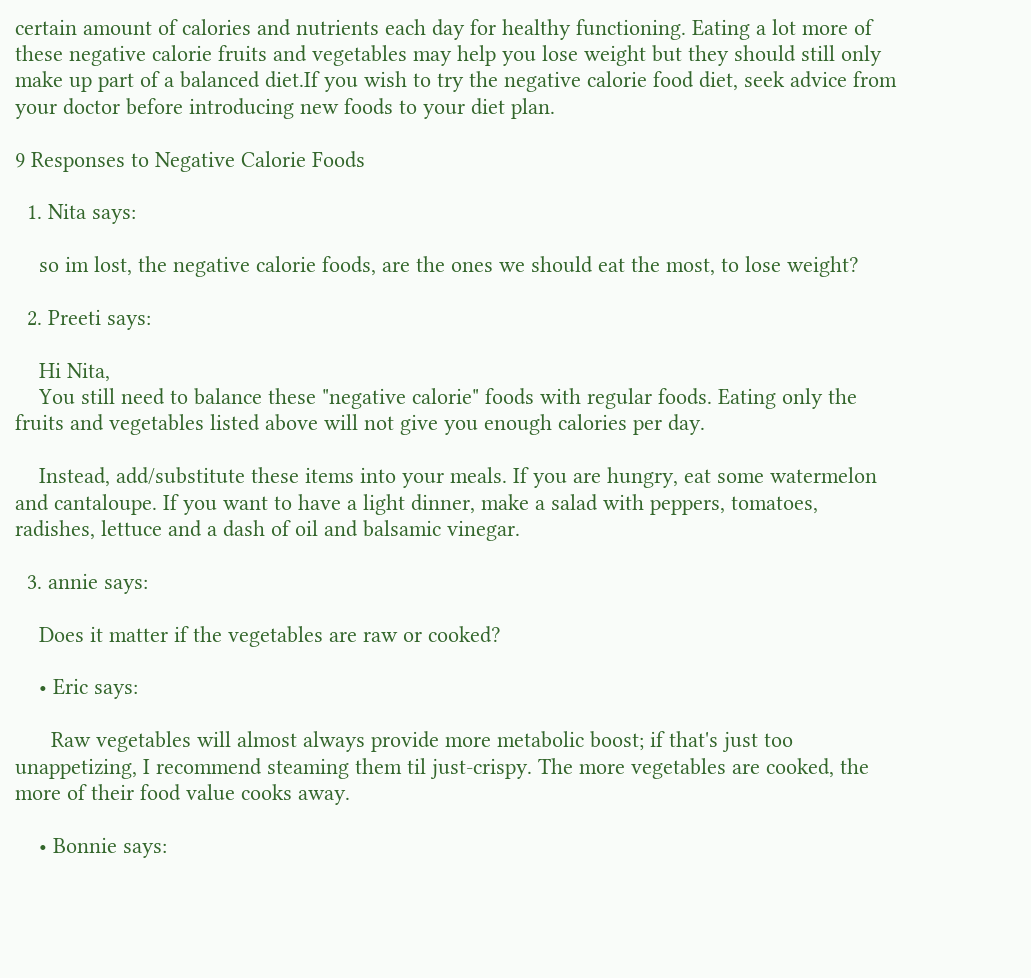certain amount of calories and nutrients each day for healthy functioning. Eating a lot more of these negative calorie fruits and vegetables may help you lose weight but they should still only make up part of a balanced diet.If you wish to try the negative calorie food diet, seek advice from your doctor before introducing new foods to your diet plan.

9 Responses to Negative Calorie Foods

  1. Nita says:

    so im lost, the negative calorie foods, are the ones we should eat the most, to lose weight?

  2. Preeti says:

    Hi Nita,
    You still need to balance these "negative calorie" foods with regular foods. Eating only the fruits and vegetables listed above will not give you enough calories per day.

    Instead, add/substitute these items into your meals. If you are hungry, eat some watermelon and cantaloupe. If you want to have a light dinner, make a salad with peppers, tomatoes, radishes, lettuce and a dash of oil and balsamic vinegar.

  3. annie says:

    Does it matter if the vegetables are raw or cooked?

    • Eric says:

      Raw vegetables will almost always provide more metabolic boost; if that's just too unappetizing, I recommend steaming them til just-crispy. The more vegetables are cooked, the more of their food value cooks away.

    • Bonnie says: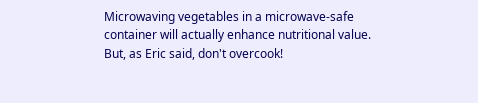Microwaving vegetables in a microwave-safe container will actually enhance nutritional value. But, as Eric said, don't overcook!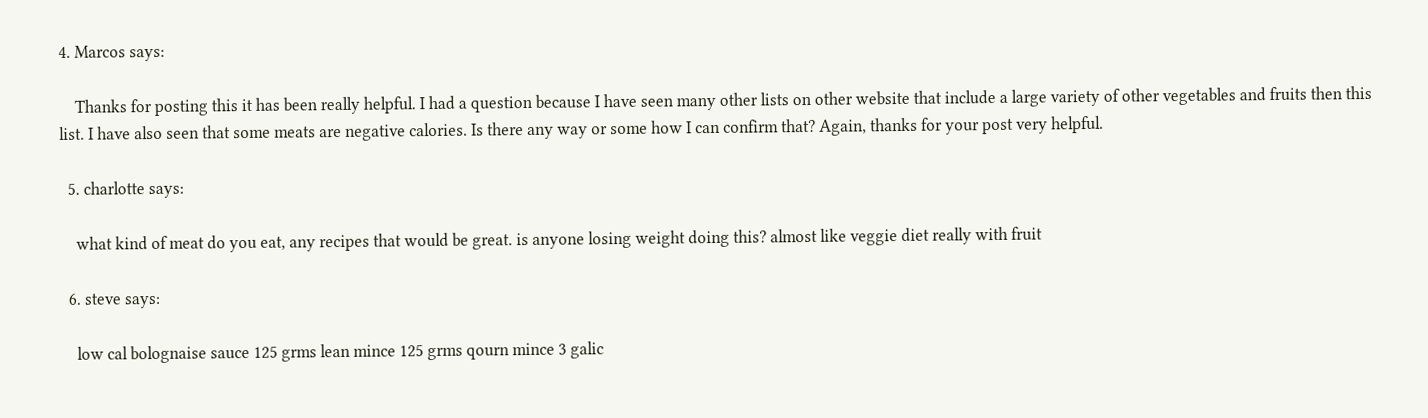4. Marcos says:

    Thanks for posting this it has been really helpful. I had a question because I have seen many other lists on other website that include a large variety of other vegetables and fruits then this list. I have also seen that some meats are negative calories. Is there any way or some how I can confirm that? Again, thanks for your post very helpful.

  5. charlotte says:

    what kind of meat do you eat, any recipes that would be great. is anyone losing weight doing this? almost like veggie diet really with fruit

  6. steve says:

    low cal bolognaise sauce 125 grms lean mince 125 grms qourn mince 3 galic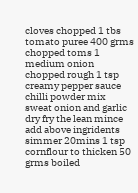cloves chopped 1 tbs tomato puree 400 grms chopped toms 1 medium onion chopped rough 1 tsp creamy pepper sauce chilli powder mix sweat onion and garlic dry fry the lean mince add above ingridents simmer 20mins 1 tsp cornflour to thicken 50 grms boiled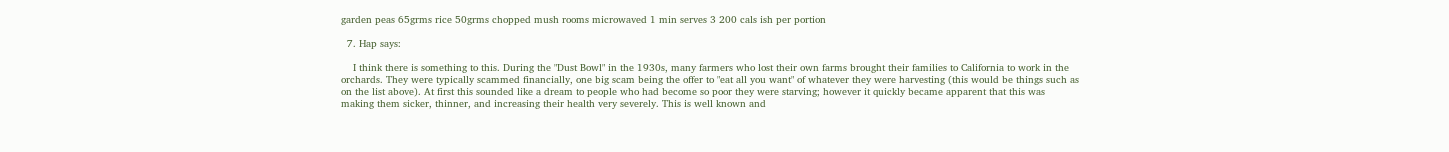garden peas 65grms rice 50grms chopped mush rooms microwaved 1 min serves 3 200 cals ish per portion

  7. Hap says:

    I think there is something to this. During the "Dust Bowl" in the 1930s, many farmers who lost their own farms brought their families to California to work in the orchards. They were typically scammed financially, one big scam being the offer to "eat all you want" of whatever they were harvesting (this would be things such as on the list above). At first this sounded like a dream to people who had become so poor they were starving; however it quickly became apparent that this was making them sicker, thinner, and increasing their health very severely. This is well known and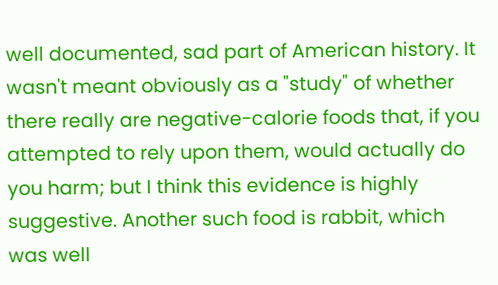well documented, sad part of American history. It wasn't meant obviously as a "study" of whether there really are negative-calorie foods that, if you attempted to rely upon them, would actually do you harm; but I think this evidence is highly suggestive. Another such food is rabbit, which was well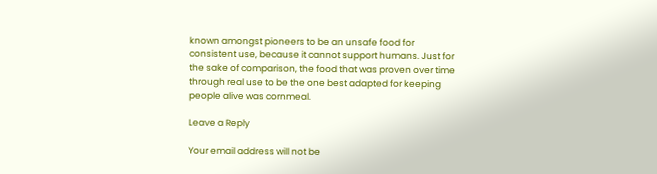known amongst pioneers to be an unsafe food for consistent use, because it cannot support humans. Just for the sake of comparison, the food that was proven over time through real use to be the one best adapted for keeping people alive was cornmeal.

Leave a Reply

Your email address will not be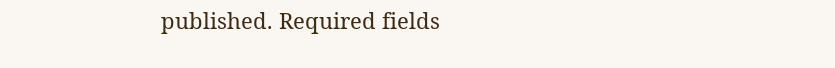published. Required fields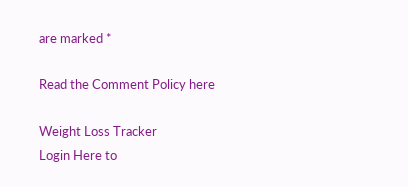are marked *

Read the Comment Policy here

Weight Loss Tracker
Login Here to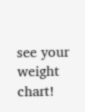see your weight chart!